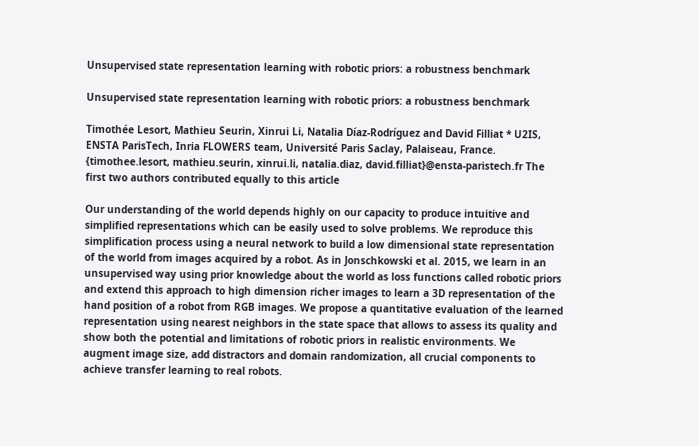Unsupervised state representation learning with robotic priors: a robustness benchmark

Unsupervised state representation learning with robotic priors: a robustness benchmark

Timothée Lesort, Mathieu Seurin, Xinrui Li, Natalia Díaz-Rodríguez and David Filliat * U2IS, ENSTA ParisTech, Inria FLOWERS team, Université Paris Saclay, Palaiseau, France. {timothee.lesort, mathieu.seurin, xinrui.li, natalia.diaz, david.filliat}@ensta-paristech.fr The first two authors contributed equally to this article

Our understanding of the world depends highly on our capacity to produce intuitive and simplified representations which can be easily used to solve problems. We reproduce this simplification process using a neural network to build a low dimensional state representation of the world from images acquired by a robot. As in Jonschkowski et al. 2015, we learn in an unsupervised way using prior knowledge about the world as loss functions called robotic priors and extend this approach to high dimension richer images to learn a 3D representation of the hand position of a robot from RGB images. We propose a quantitative evaluation of the learned representation using nearest neighbors in the state space that allows to assess its quality and show both the potential and limitations of robotic priors in realistic environments. We augment image size, add distractors and domain randomization, all crucial components to achieve transfer learning to real robots.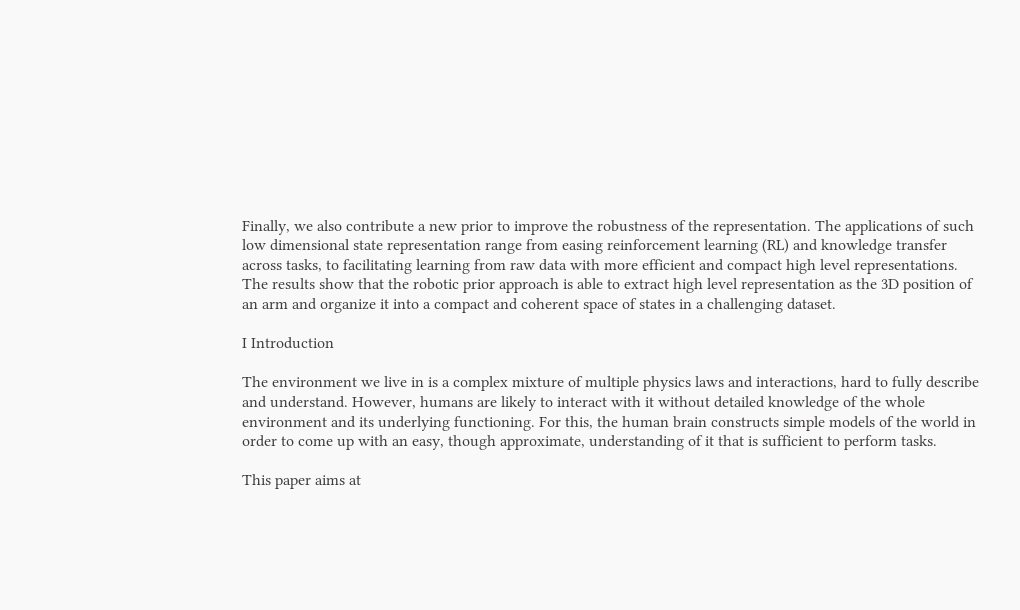Finally, we also contribute a new prior to improve the robustness of the representation. The applications of such low dimensional state representation range from easing reinforcement learning (RL) and knowledge transfer across tasks, to facilitating learning from raw data with more efficient and compact high level representations. The results show that the robotic prior approach is able to extract high level representation as the 3D position of an arm and organize it into a compact and coherent space of states in a challenging dataset.

I Introduction

The environment we live in is a complex mixture of multiple physics laws and interactions, hard to fully describe and understand. However, humans are likely to interact with it without detailed knowledge of the whole environment and its underlying functioning. For this, the human brain constructs simple models of the world in order to come up with an easy, though approximate, understanding of it that is sufficient to perform tasks.

This paper aims at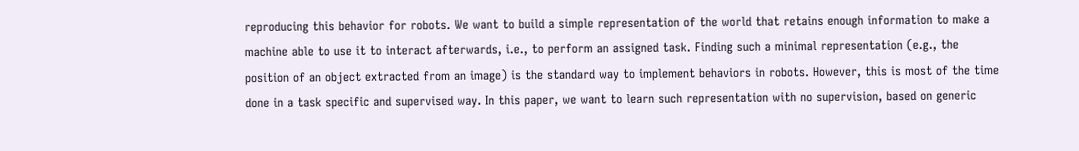reproducing this behavior for robots. We want to build a simple representation of the world that retains enough information to make a machine able to use it to interact afterwards, i.e., to perform an assigned task. Finding such a minimal representation (e.g., the position of an object extracted from an image) is the standard way to implement behaviors in robots. However, this is most of the time done in a task specific and supervised way. In this paper, we want to learn such representation with no supervision, based on generic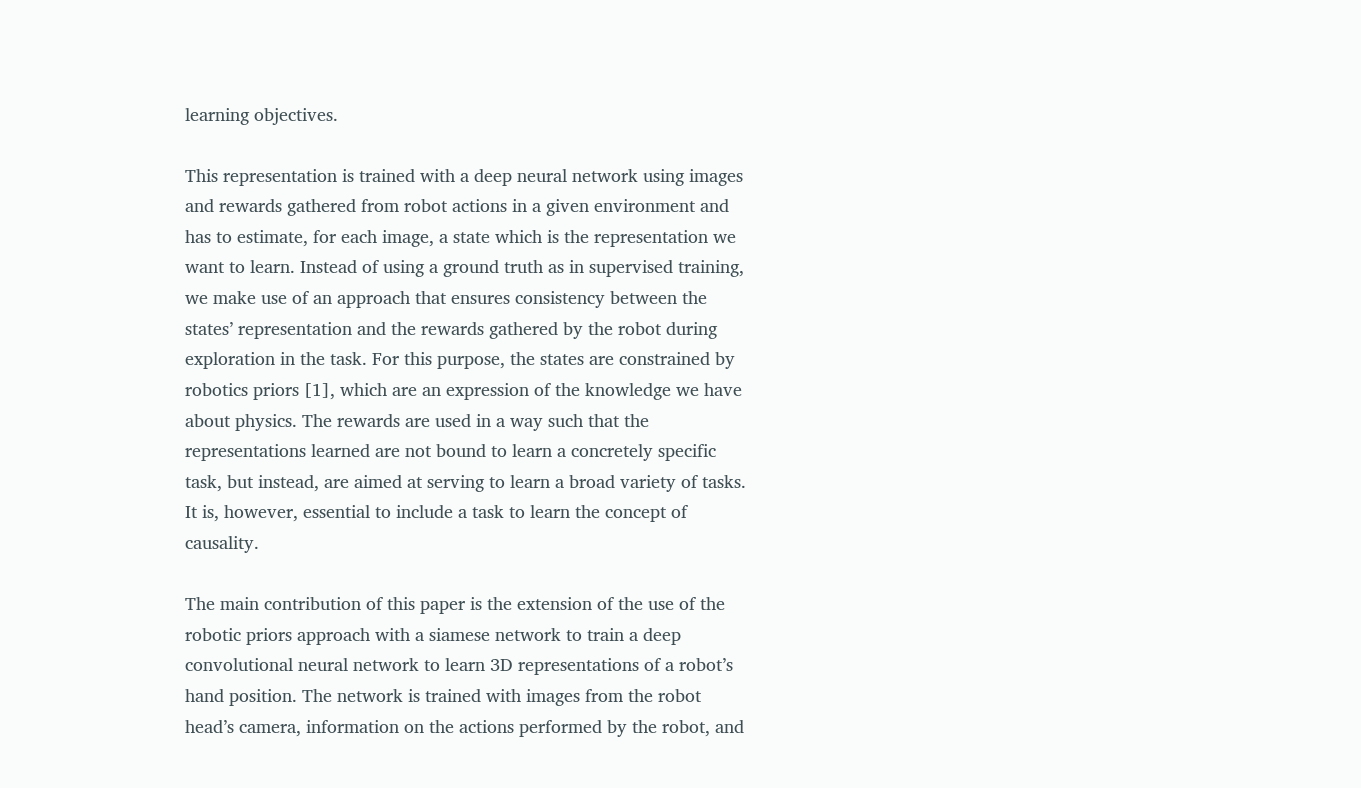learning objectives.

This representation is trained with a deep neural network using images and rewards gathered from robot actions in a given environment and has to estimate, for each image, a state which is the representation we want to learn. Instead of using a ground truth as in supervised training, we make use of an approach that ensures consistency between the states’ representation and the rewards gathered by the robot during exploration in the task. For this purpose, the states are constrained by robotics priors [1], which are an expression of the knowledge we have about physics. The rewards are used in a way such that the representations learned are not bound to learn a concretely specific task, but instead, are aimed at serving to learn a broad variety of tasks. It is, however, essential to include a task to learn the concept of causality.

The main contribution of this paper is the extension of the use of the robotic priors approach with a siamese network to train a deep convolutional neural network to learn 3D representations of a robot’s hand position. The network is trained with images from the robot head’s camera, information on the actions performed by the robot, and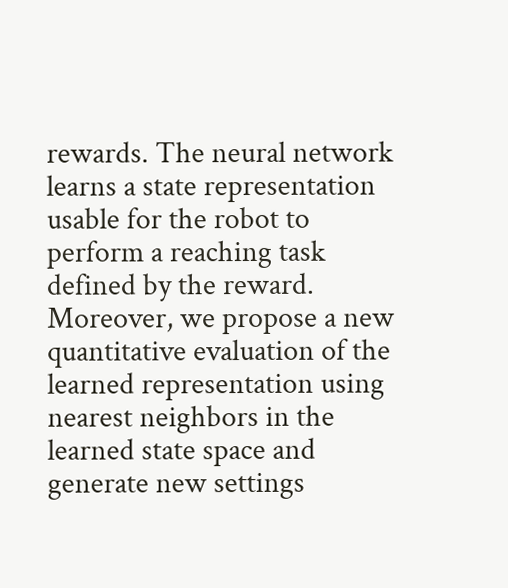rewards. The neural network learns a state representation usable for the robot to perform a reaching task defined by the reward. Moreover, we propose a new quantitative evaluation of the learned representation using nearest neighbors in the learned state space and generate new settings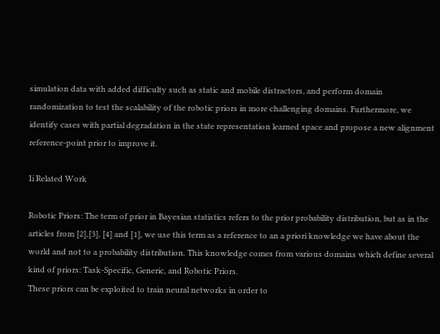simulation data with added difficulty such as static and mobile distractors, and perform domain randomization to test the scalability of the robotic priors in more challenging domains. Furthermore, we identify cases with partial degradation in the state representation learned space and propose a new alignment reference-point prior to improve it.

Ii Related Work

Robotic Priors: The term of prior in Bayesian statistics refers to the prior probability distribution, but as in the articles from [2],[3], [4] and [1], we use this term as a reference to an a priori knowledge we have about the world and not to a probability distribution. This knowledge comes from various domains which define several kind of priors: Task-Specific, Generic, and Robotic Priors.
These priors can be exploited to train neural networks in order to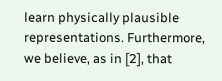learn physically plausible representations. Furthermore, we believe, as in [2], that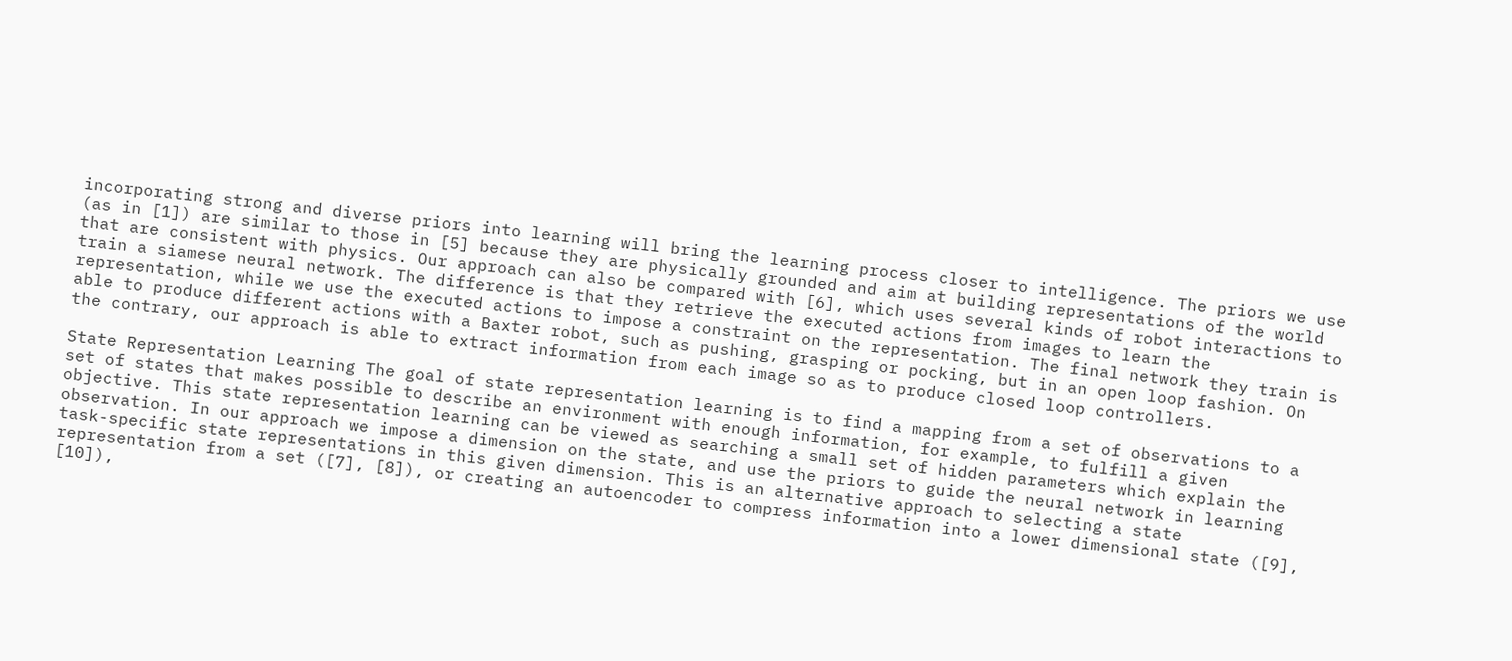incorporating strong and diverse priors into learning will bring the learning process closer to intelligence. The priors we use (as in [1]) are similar to those in [5] because they are physically grounded and aim at building representations of the world that are consistent with physics. Our approach can also be compared with [6], which uses several kinds of robot interactions to train a siamese neural network. The difference is that they retrieve the executed actions from images to learn the representation, while we use the executed actions to impose a constraint on the representation. The final network they train is able to produce different actions with a Baxter robot, such as pushing, grasping or pocking, but in an open loop fashion. On the contrary, our approach is able to extract information from each image so as to produce closed loop controllers.

State Representation Learning The goal of state representation learning is to find a mapping from a set of observations to a set of states that makes possible to describe an environment with enough information, for example, to fulfill a given objective. This state representation learning can be viewed as searching a small set of hidden parameters which explain the observation. In our approach we impose a dimension on the state, and use the priors to guide the neural network in learning task-specific state representations in this given dimension. This is an alternative approach to selecting a state representation from a set ([7], [8]), or creating an autoencoder to compress information into a lower dimensional state ([9], [10]),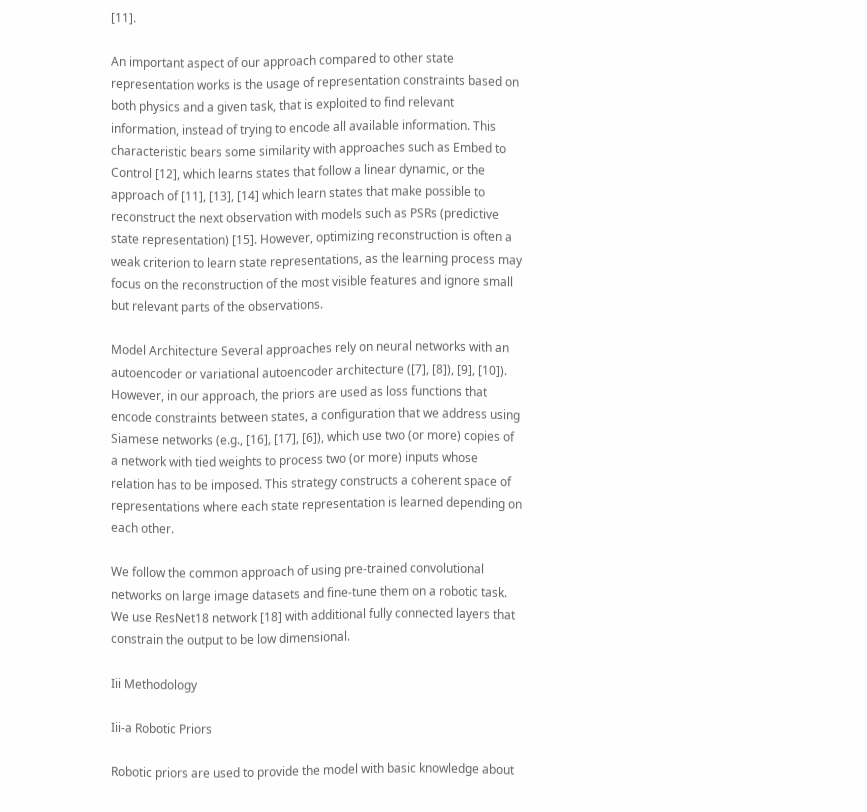[11].

An important aspect of our approach compared to other state representation works is the usage of representation constraints based on both physics and a given task, that is exploited to find relevant information, instead of trying to encode all available information. This characteristic bears some similarity with approaches such as Embed to Control [12], which learns states that follow a linear dynamic, or the approach of [11], [13], [14] which learn states that make possible to reconstruct the next observation with models such as PSRs (predictive state representation) [15]. However, optimizing reconstruction is often a weak criterion to learn state representations, as the learning process may focus on the reconstruction of the most visible features and ignore small but relevant parts of the observations.

Model Architecture Several approaches rely on neural networks with an autoencoder or variational autoencoder architecture ([7], [8]), [9], [10]). However, in our approach, the priors are used as loss functions that encode constraints between states, a configuration that we address using Siamese networks (e.g., [16], [17], [6]), which use two (or more) copies of a network with tied weights to process two (or more) inputs whose relation has to be imposed. This strategy constructs a coherent space of representations where each state representation is learned depending on each other.

We follow the common approach of using pre-trained convolutional networks on large image datasets and fine-tune them on a robotic task. We use ResNet18 network [18] with additional fully connected layers that constrain the output to be low dimensional.

Iii Methodology

Iii-a Robotic Priors

Robotic priors are used to provide the model with basic knowledge about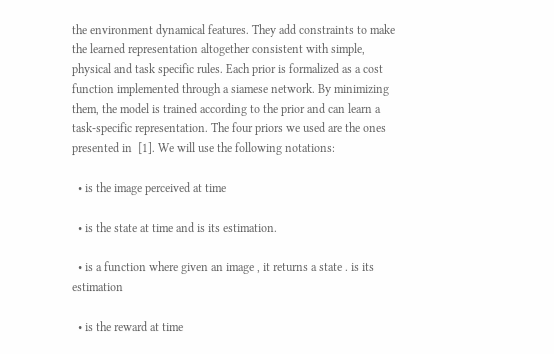the environment dynamical features. They add constraints to make the learned representation altogether consistent with simple, physical and task specific rules. Each prior is formalized as a cost function implemented through a siamese network. By minimizing them, the model is trained according to the prior and can learn a task-specific representation. The four priors we used are the ones presented in  [1]. We will use the following notations:

  • is the image perceived at time

  • is the state at time and is its estimation.

  • is a function where given an image , it returns a state . is its estimation

  • is the reward at time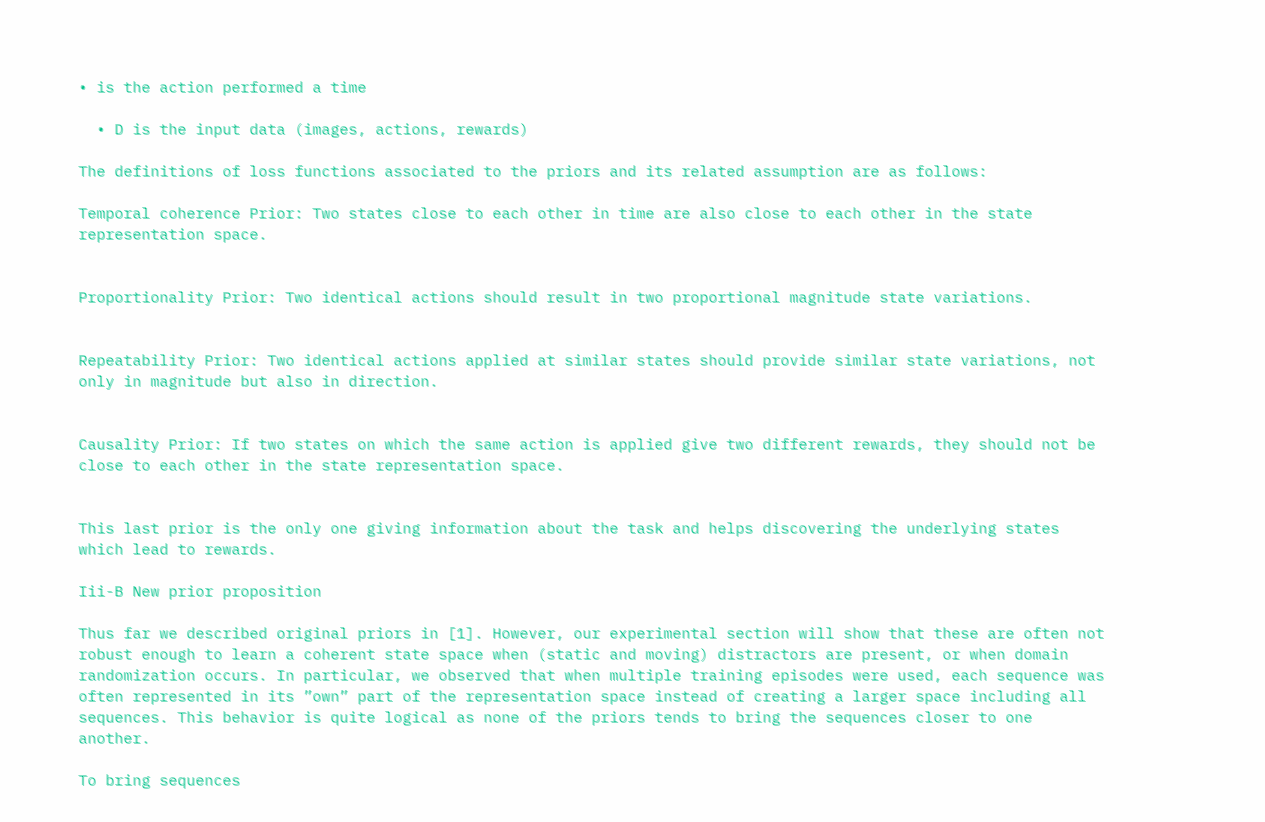• is the action performed a time

  • D is the input data (images, actions, rewards)

The definitions of loss functions associated to the priors and its related assumption are as follows:

Temporal coherence Prior: Two states close to each other in time are also close to each other in the state representation space.


Proportionality Prior: Two identical actions should result in two proportional magnitude state variations.


Repeatability Prior: Two identical actions applied at similar states should provide similar state variations, not only in magnitude but also in direction.


Causality Prior: If two states on which the same action is applied give two different rewards, they should not be close to each other in the state representation space.


This last prior is the only one giving information about the task and helps discovering the underlying states which lead to rewards.

Iii-B New prior proposition

Thus far we described original priors in [1]. However, our experimental section will show that these are often not robust enough to learn a coherent state space when (static and moving) distractors are present, or when domain randomization occurs. In particular, we observed that when multiple training episodes were used, each sequence was often represented in its ”own” part of the representation space instead of creating a larger space including all sequences. This behavior is quite logical as none of the priors tends to bring the sequences closer to one another.

To bring sequences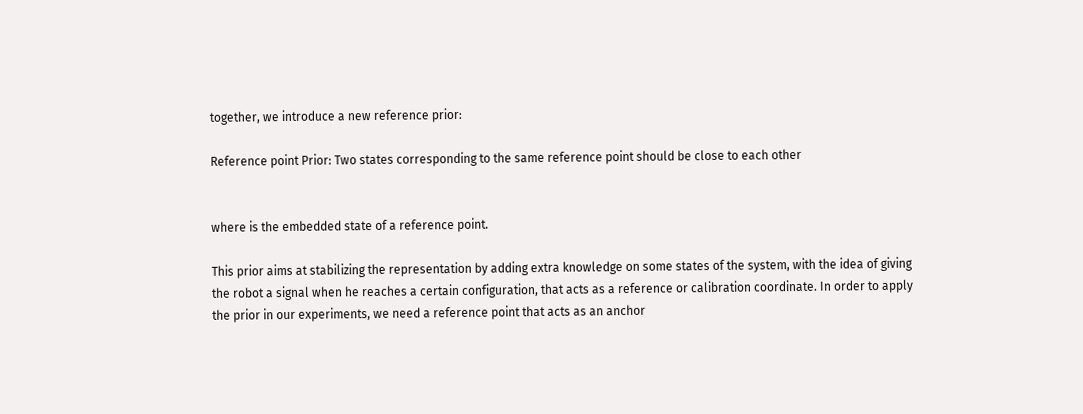together, we introduce a new reference prior:

Reference point Prior: Two states corresponding to the same reference point should be close to each other


where is the embedded state of a reference point.

This prior aims at stabilizing the representation by adding extra knowledge on some states of the system, with the idea of giving the robot a signal when he reaches a certain configuration, that acts as a reference or calibration coordinate. In order to apply the prior in our experiments, we need a reference point that acts as an anchor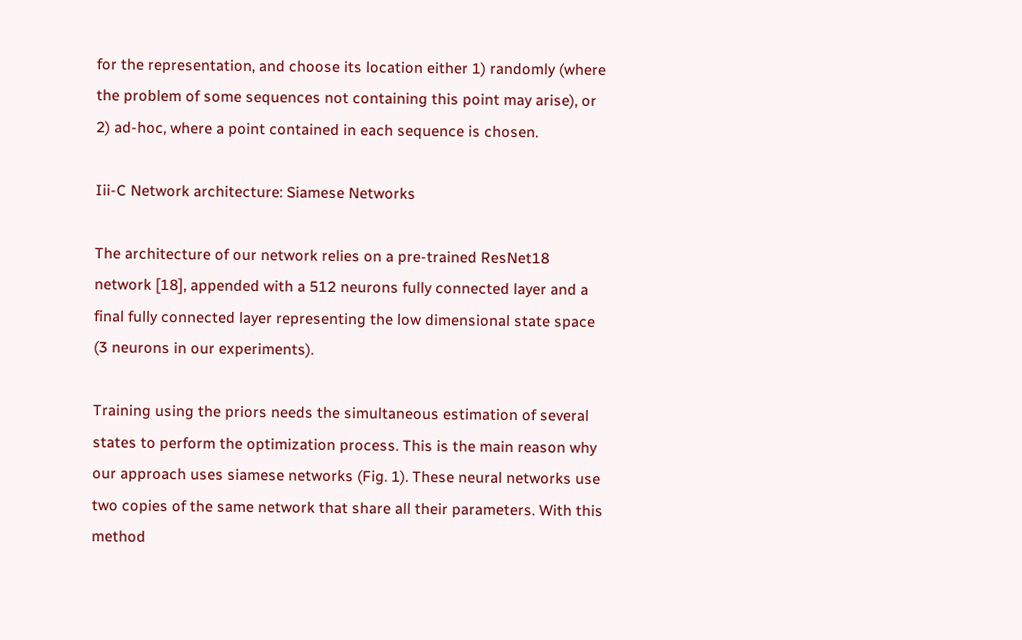for the representation, and choose its location either 1) randomly (where the problem of some sequences not containing this point may arise), or 2) ad-hoc, where a point contained in each sequence is chosen.

Iii-C Network architecture: Siamese Networks

The architecture of our network relies on a pre-trained ResNet18 network [18], appended with a 512 neurons fully connected layer and a final fully connected layer representing the low dimensional state space (3 neurons in our experiments).

Training using the priors needs the simultaneous estimation of several states to perform the optimization process. This is the main reason why our approach uses siamese networks (Fig. 1). These neural networks use two copies of the same network that share all their parameters. With this method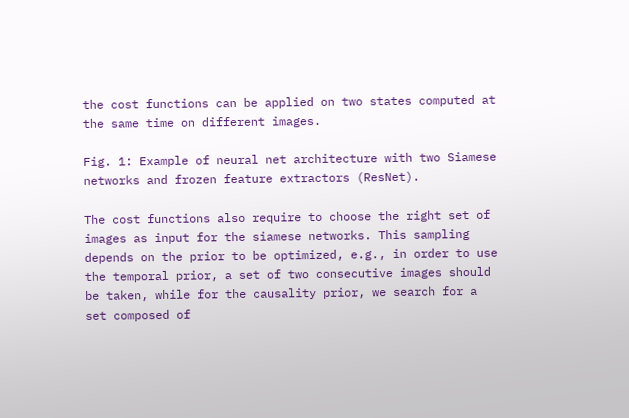the cost functions can be applied on two states computed at the same time on different images.

Fig. 1: Example of neural net architecture with two Siamese networks and frozen feature extractors (ResNet).

The cost functions also require to choose the right set of images as input for the siamese networks. This sampling depends on the prior to be optimized, e.g., in order to use the temporal prior, a set of two consecutive images should be taken, while for the causality prior, we search for a set composed of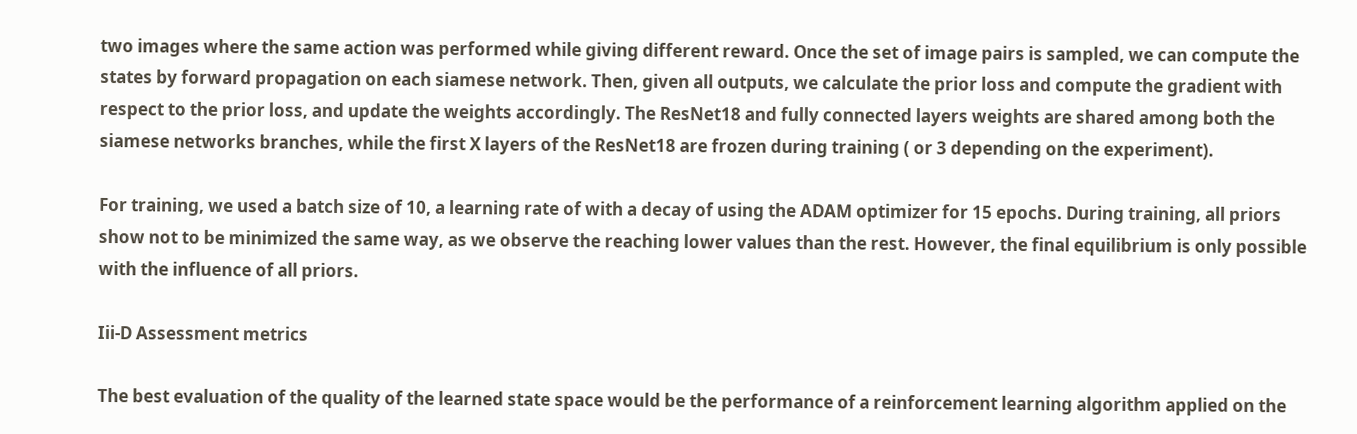two images where the same action was performed while giving different reward. Once the set of image pairs is sampled, we can compute the states by forward propagation on each siamese network. Then, given all outputs, we calculate the prior loss and compute the gradient with respect to the prior loss, and update the weights accordingly. The ResNet18 and fully connected layers weights are shared among both the siamese networks branches, while the first X layers of the ResNet18 are frozen during training ( or 3 depending on the experiment).

For training, we used a batch size of 10, a learning rate of with a decay of using the ADAM optimizer for 15 epochs. During training, all priors show not to be minimized the same way, as we observe the reaching lower values than the rest. However, the final equilibrium is only possible with the influence of all priors.

Iii-D Assessment metrics

The best evaluation of the quality of the learned state space would be the performance of a reinforcement learning algorithm applied on the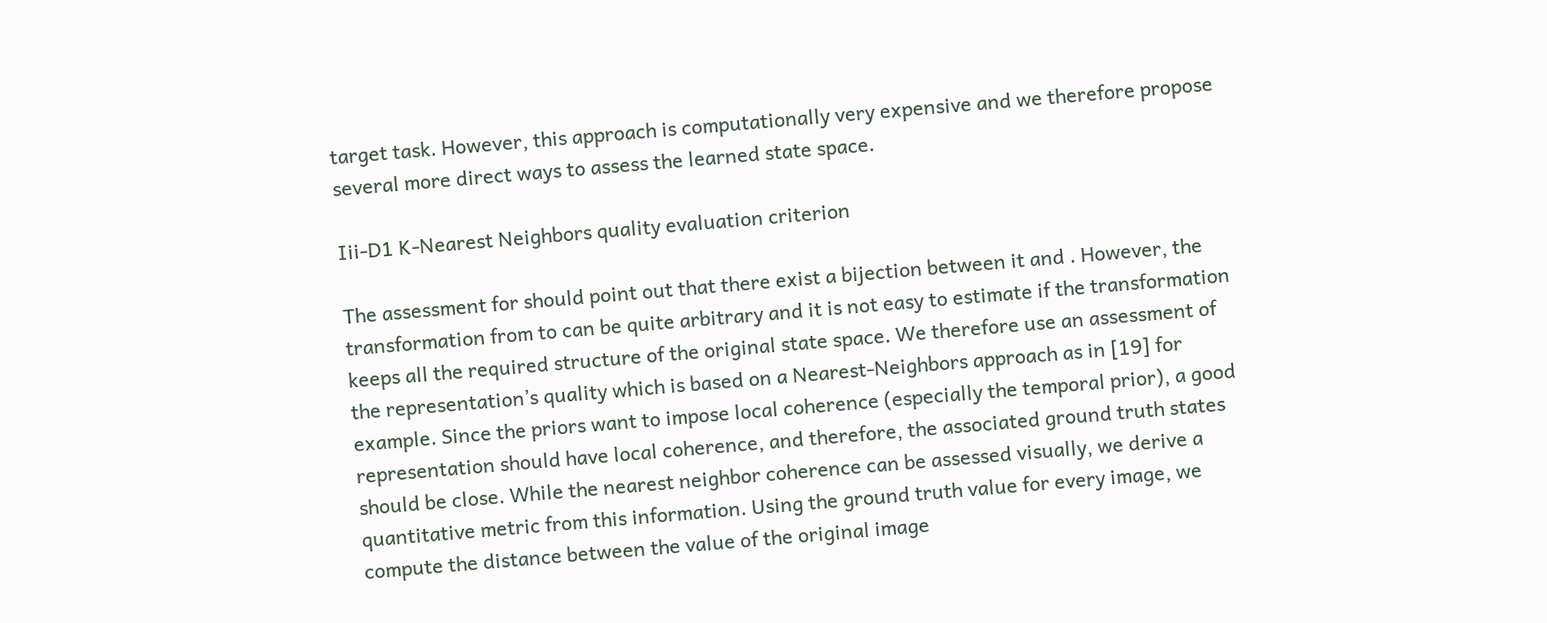target task. However, this approach is computationally very expensive and we therefore propose several more direct ways to assess the learned state space.

Iii-D1 K-Nearest Neighbors quality evaluation criterion

The assessment for should point out that there exist a bijection between it and . However, the transformation from to can be quite arbitrary and it is not easy to estimate if the transformation keeps all the required structure of the original state space. We therefore use an assessment of the representation’s quality which is based on a Nearest-Neighbors approach as in [19] for example. Since the priors want to impose local coherence (especially the temporal prior), a good representation should have local coherence, and therefore, the associated ground truth states should be close. While the nearest neighbor coherence can be assessed visually, we derive a quantitative metric from this information. Using the ground truth value for every image, we compute the distance between the value of the original image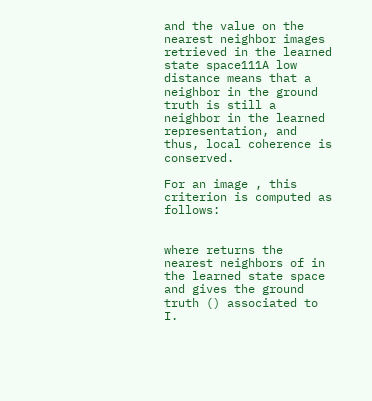and the value on the nearest neighbor images retrieved in the learned state space111A low distance means that a neighbor in the ground truth is still a neighbor in the learned representation, and thus, local coherence is conserved.

For an image , this criterion is computed as follows:


where returns the nearest neighbors of in the learned state space and gives the ground truth () associated to I.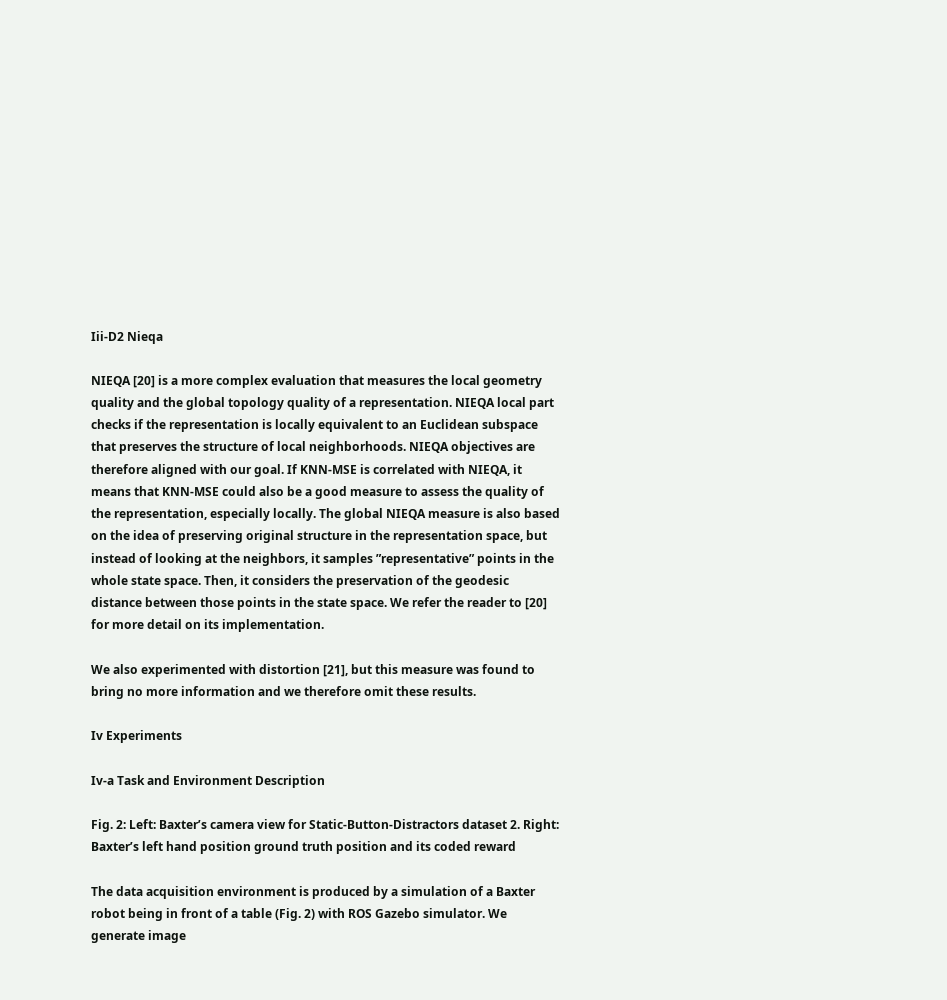Iii-D2 Nieqa

NIEQA [20] is a more complex evaluation that measures the local geometry quality and the global topology quality of a representation. NIEQA local part checks if the representation is locally equivalent to an Euclidean subspace that preserves the structure of local neighborhoods. NIEQA objectives are therefore aligned with our goal. If KNN-MSE is correlated with NIEQA, it means that KNN-MSE could also be a good measure to assess the quality of the representation, especially locally. The global NIEQA measure is also based on the idea of preserving original structure in the representation space, but instead of looking at the neighbors, it samples ”representative” points in the whole state space. Then, it considers the preservation of the geodesic distance between those points in the state space. We refer the reader to [20] for more detail on its implementation.

We also experimented with distortion [21], but this measure was found to bring no more information and we therefore omit these results.

Iv Experiments

Iv-a Task and Environment Description

Fig. 2: Left: Baxter’s camera view for Static-Button-Distractors dataset 2. Right: Baxter’s left hand position ground truth position and its coded reward

The data acquisition environment is produced by a simulation of a Baxter robot being in front of a table (Fig. 2) with ROS Gazebo simulator. We generate image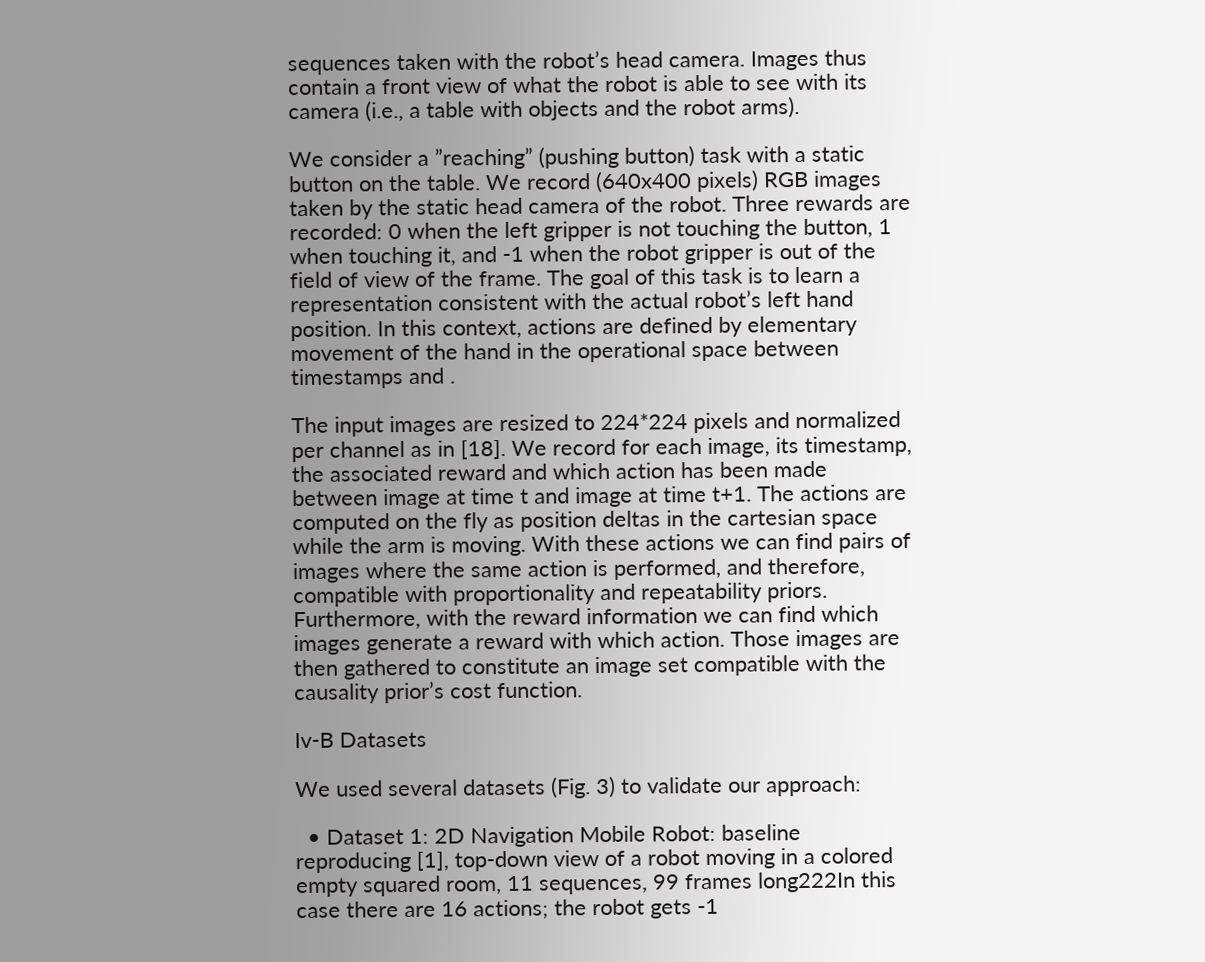sequences taken with the robot’s head camera. Images thus contain a front view of what the robot is able to see with its camera (i.e., a table with objects and the robot arms).

We consider a ”reaching” (pushing button) task with a static button on the table. We record (640x400 pixels) RGB images taken by the static head camera of the robot. Three rewards are recorded: 0 when the left gripper is not touching the button, 1 when touching it, and -1 when the robot gripper is out of the field of view of the frame. The goal of this task is to learn a representation consistent with the actual robot’s left hand position. In this context, actions are defined by elementary movement of the hand in the operational space between timestamps and .

The input images are resized to 224*224 pixels and normalized per channel as in [18]. We record for each image, its timestamp, the associated reward and which action has been made between image at time t and image at time t+1. The actions are computed on the fly as position deltas in the cartesian space while the arm is moving. With these actions we can find pairs of images where the same action is performed, and therefore, compatible with proportionality and repeatability priors. Furthermore, with the reward information we can find which images generate a reward with which action. Those images are then gathered to constitute an image set compatible with the causality prior’s cost function.

Iv-B Datasets

We used several datasets (Fig. 3) to validate our approach:

  • Dataset 1: 2D Navigation Mobile Robot: baseline reproducing [1], top-down view of a robot moving in a colored empty squared room, 11 sequences, 99 frames long222In this case there are 16 actions; the robot gets -1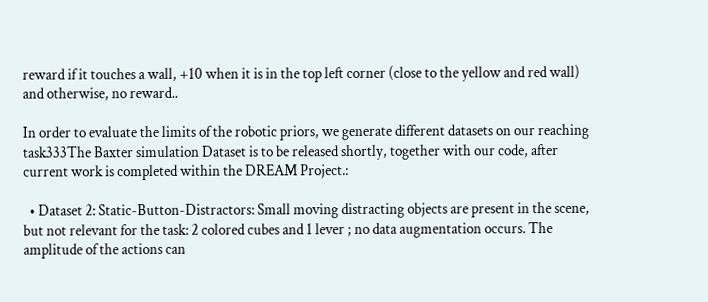reward if it touches a wall, +10 when it is in the top left corner (close to the yellow and red wall) and otherwise, no reward..

In order to evaluate the limits of the robotic priors, we generate different datasets on our reaching task333The Baxter simulation Dataset is to be released shortly, together with our code, after current work is completed within the DREAM Project.:

  • Dataset 2: Static-Button-Distractors: Small moving distracting objects are present in the scene, but not relevant for the task: 2 colored cubes and 1 lever ; no data augmentation occurs. The amplitude of the actions can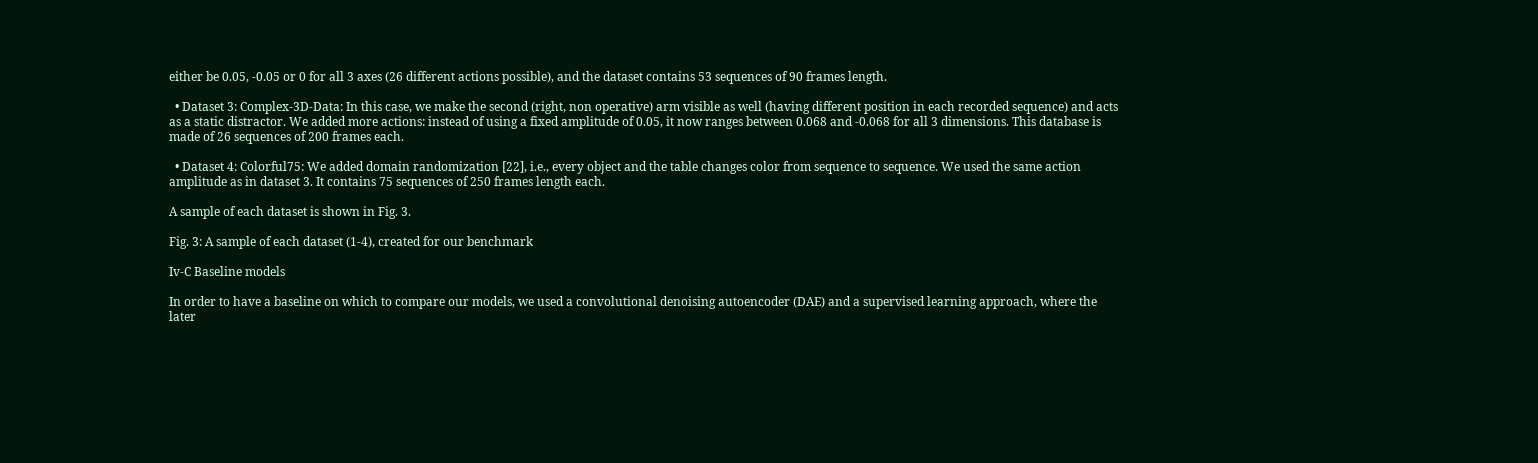either be 0.05, -0.05 or 0 for all 3 axes (26 different actions possible), and the dataset contains 53 sequences of 90 frames length.

  • Dataset 3: Complex-3D-Data: In this case, we make the second (right, non operative) arm visible as well (having different position in each recorded sequence) and acts as a static distractor. We added more actions: instead of using a fixed amplitude of 0.05, it now ranges between 0.068 and -0.068 for all 3 dimensions. This database is made of 26 sequences of 200 frames each.

  • Dataset 4: Colorful75: We added domain randomization [22], i.e., every object and the table changes color from sequence to sequence. We used the same action amplitude as in dataset 3. It contains 75 sequences of 250 frames length each.

A sample of each dataset is shown in Fig. 3.

Fig. 3: A sample of each dataset (1-4), created for our benchmark

Iv-C Baseline models

In order to have a baseline on which to compare our models, we used a convolutional denoising autoencoder (DAE) and a supervised learning approach, where the later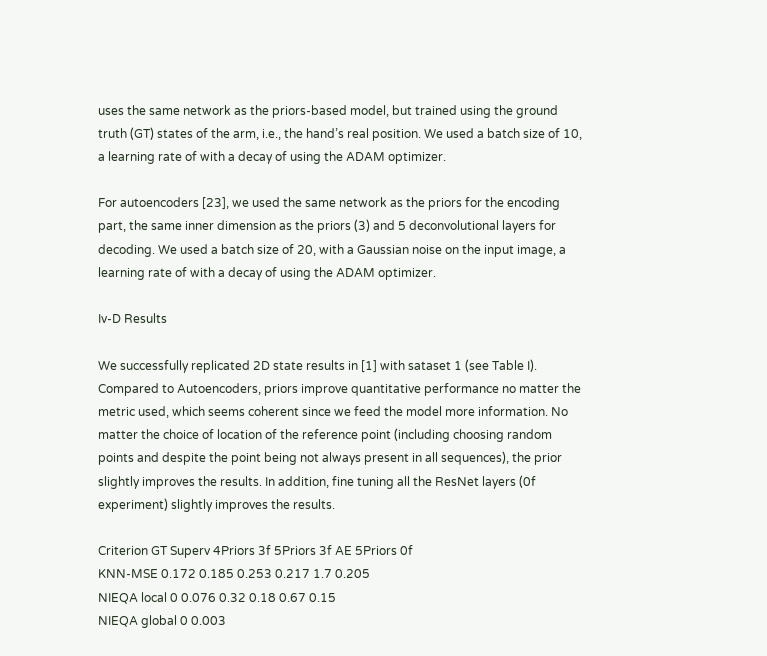uses the same network as the priors-based model, but trained using the ground truth (GT) states of the arm, i.e., the hand’s real position. We used a batch size of 10, a learning rate of with a decay of using the ADAM optimizer.

For autoencoders [23], we used the same network as the priors for the encoding part, the same inner dimension as the priors (3) and 5 deconvolutional layers for decoding. We used a batch size of 20, with a Gaussian noise on the input image, a learning rate of with a decay of using the ADAM optimizer.

Iv-D Results

We successfully replicated 2D state results in [1] with sataset 1 (see Table I). Compared to Autoencoders, priors improve quantitative performance no matter the metric used, which seems coherent since we feed the model more information. No matter the choice of location of the reference point (including choosing random points and despite the point being not always present in all sequences), the prior slightly improves the results. In addition, fine tuning all the ResNet layers (0f experiment) slightly improves the results.

Criterion GT Superv 4Priors 3f 5Priors 3f AE 5Priors 0f
KNN-MSE 0.172 0.185 0.253 0.217 1.7 0.205
NIEQA local 0 0.076 0.32 0.18 0.67 0.15
NIEQA global 0 0.003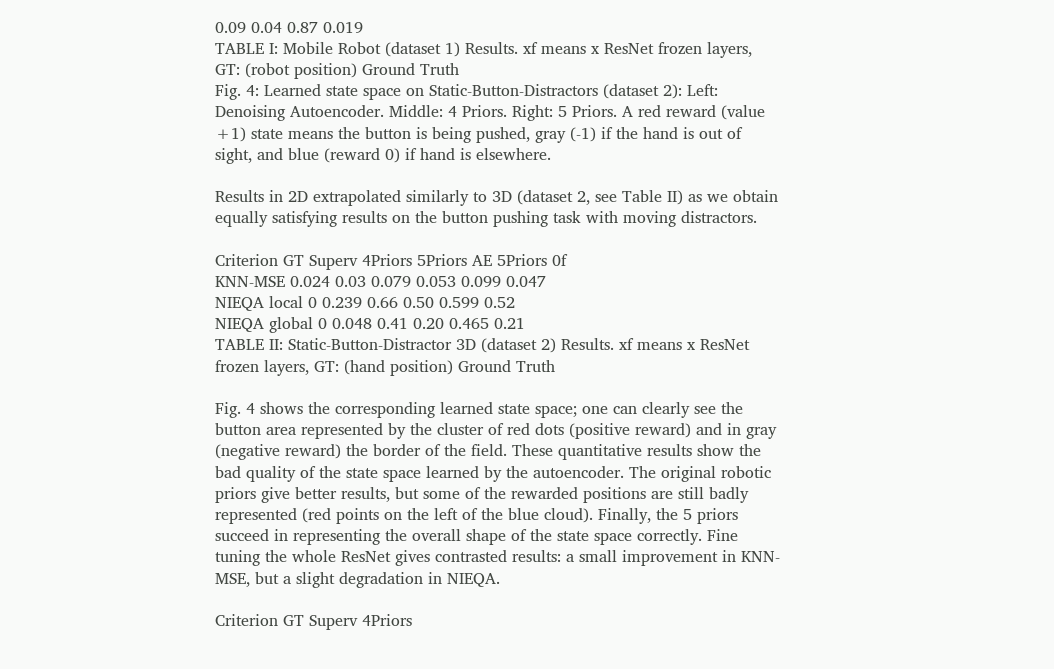0.09 0.04 0.87 0.019
TABLE I: Mobile Robot (dataset 1) Results. xf means x ResNet frozen layers, GT: (robot position) Ground Truth
Fig. 4: Learned state space on Static-Button-Distractors (dataset 2): Left: Denoising Autoencoder. Middle: 4 Priors. Right: 5 Priors. A red reward (value +1) state means the button is being pushed, gray (-1) if the hand is out of sight, and blue (reward 0) if hand is elsewhere.

Results in 2D extrapolated similarly to 3D (dataset 2, see Table II) as we obtain equally satisfying results on the button pushing task with moving distractors.

Criterion GT Superv 4Priors 5Priors AE 5Priors 0f
KNN-MSE 0.024 0.03 0.079 0.053 0.099 0.047
NIEQA local 0 0.239 0.66 0.50 0.599 0.52
NIEQA global 0 0.048 0.41 0.20 0.465 0.21
TABLE II: Static-Button-Distractor 3D (dataset 2) Results. xf means x ResNet frozen layers, GT: (hand position) Ground Truth

Fig. 4 shows the corresponding learned state space; one can clearly see the button area represented by the cluster of red dots (positive reward) and in gray (negative reward) the border of the field. These quantitative results show the bad quality of the state space learned by the autoencoder. The original robotic priors give better results, but some of the rewarded positions are still badly represented (red points on the left of the blue cloud). Finally, the 5 priors succeed in representing the overall shape of the state space correctly. Fine tuning the whole ResNet gives contrasted results: a small improvement in KNN-MSE, but a slight degradation in NIEQA.

Criterion GT Superv 4Priors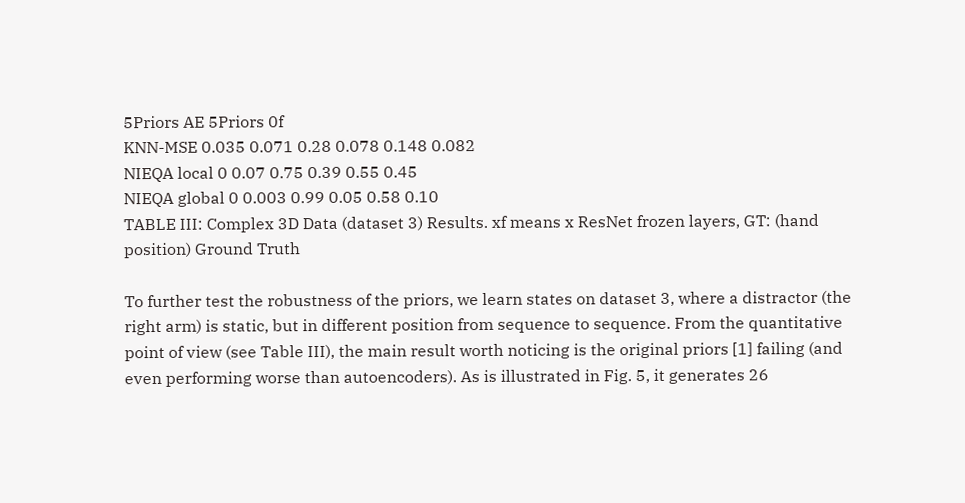5Priors AE 5Priors 0f
KNN-MSE 0.035 0.071 0.28 0.078 0.148 0.082
NIEQA local 0 0.07 0.75 0.39 0.55 0.45
NIEQA global 0 0.003 0.99 0.05 0.58 0.10
TABLE III: Complex 3D Data (dataset 3) Results. xf means x ResNet frozen layers, GT: (hand position) Ground Truth

To further test the robustness of the priors, we learn states on dataset 3, where a distractor (the right arm) is static, but in different position from sequence to sequence. From the quantitative point of view (see Table III), the main result worth noticing is the original priors [1] failing (and even performing worse than autoencoders). As is illustrated in Fig. 5, it generates 26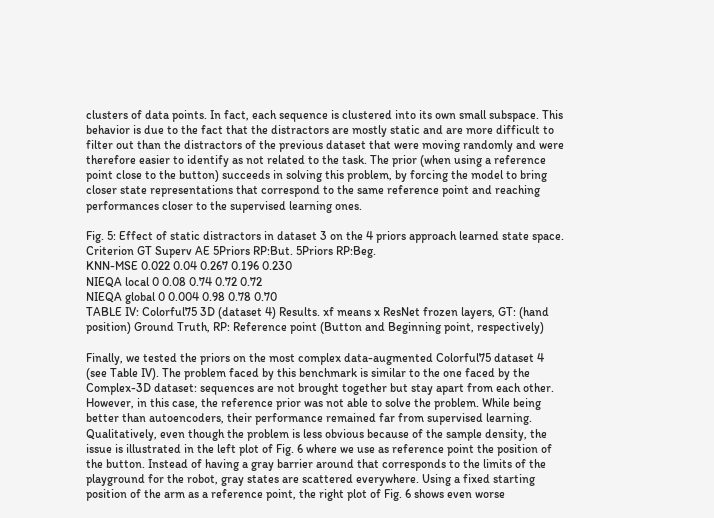clusters of data points. In fact, each sequence is clustered into its own small subspace. This behavior is due to the fact that the distractors are mostly static and are more difficult to filter out than the distractors of the previous dataset that were moving randomly and were therefore easier to identify as not related to the task. The prior (when using a reference point close to the button) succeeds in solving this problem, by forcing the model to bring closer state representations that correspond to the same reference point and reaching performances closer to the supervised learning ones.

Fig. 5: Effect of static distractors in dataset 3 on the 4 priors approach learned state space.
Criterion GT Superv AE 5Priors RP:But. 5Priors RP:Beg.
KNN-MSE 0.022 0.04 0.267 0.196 0.230
NIEQA local 0 0.08 0.74 0.72 0.72
NIEQA global 0 0.004 0.98 0.78 0.70
TABLE IV: Colorful75 3D (dataset 4) Results. xf means x ResNet frozen layers, GT: (hand position) Ground Truth, RP: Reference point (Button and Beginning point, respectively)

Finally, we tested the priors on the most complex data-augmented Colorful75 dataset 4 (see Table IV). The problem faced by this benchmark is similar to the one faced by the Complex-3D dataset: sequences are not brought together but stay apart from each other. However, in this case, the reference prior was not able to solve the problem. While being better than autoencoders, their performance remained far from supervised learning. Qualitatively, even though the problem is less obvious because of the sample density, the issue is illustrated in the left plot of Fig. 6 where we use as reference point the position of the button. Instead of having a gray barrier around that corresponds to the limits of the playground for the robot, gray states are scattered everywhere. Using a fixed starting position of the arm as a reference point, the right plot of Fig. 6 shows even worse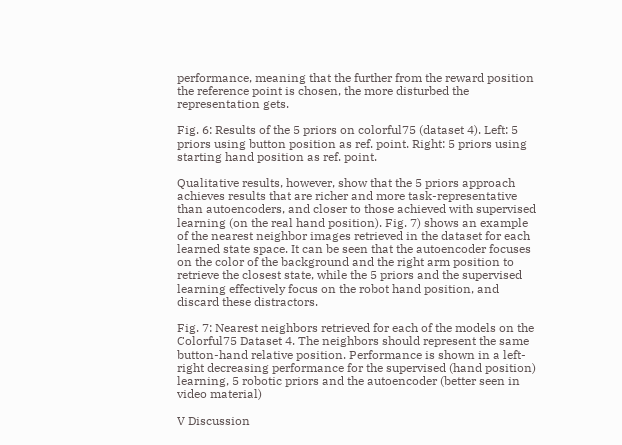performance, meaning that the further from the reward position the reference point is chosen, the more disturbed the representation gets.

Fig. 6: Results of the 5 priors on colorful75 (dataset 4). Left: 5 priors using button position as ref. point. Right: 5 priors using starting hand position as ref. point.

Qualitative results, however, show that the 5 priors approach achieves results that are richer and more task-representative than autoencoders, and closer to those achieved with supervised learning (on the real hand position). Fig. 7) shows an example of the nearest neighbor images retrieved in the dataset for each learned state space. It can be seen that the autoencoder focuses on the color of the background and the right arm position to retrieve the closest state, while the 5 priors and the supervised learning effectively focus on the robot hand position, and discard these distractors.

Fig. 7: Nearest neighbors retrieved for each of the models on the Colorful75 Dataset 4. The neighbors should represent the same button-hand relative position. Performance is shown in a left-right decreasing performance for the supervised (hand position) learning, 5 robotic priors and the autoencoder (better seen in video material)

V Discussion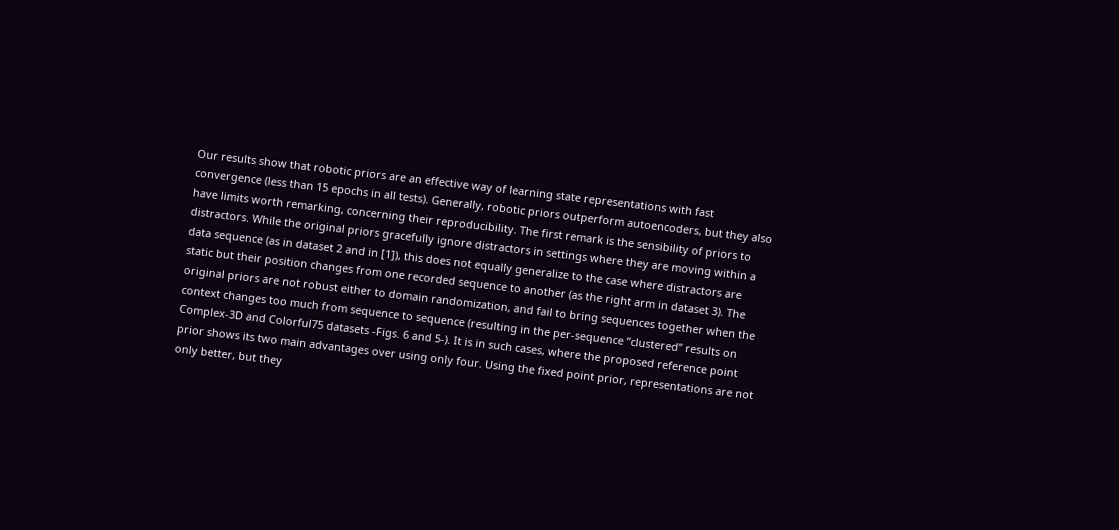Our results show that robotic priors are an effective way of learning state representations with fast convergence (less than 15 epochs in all tests). Generally, robotic priors outperform autoencoders, but they also have limits worth remarking, concerning their reproducibility. The first remark is the sensibility of priors to distractors. While the original priors gracefully ignore distractors in settings where they are moving within a data sequence (as in dataset 2 and in [1]), this does not equally generalize to the case where distractors are static but their position changes from one recorded sequence to another (as the right arm in dataset 3). The original priors are not robust either to domain randomization, and fail to bring sequences together when the context changes too much from sequence to sequence (resulting in the per-sequence ”clustered” results on Complex-3D and Colorful75 datasets -Figs. 6 and 5-). It is in such cases, where the proposed reference point prior shows its two main advantages over using only four. Using the fixed point prior, representations are not only better, but they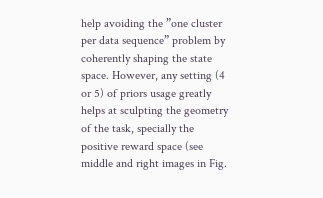help avoiding the ”one cluster per data sequence” problem by coherently shaping the state space. However, any setting (4 or 5) of priors usage greatly helps at sculpting the geometry of the task, specially the positive reward space (see middle and right images in Fig.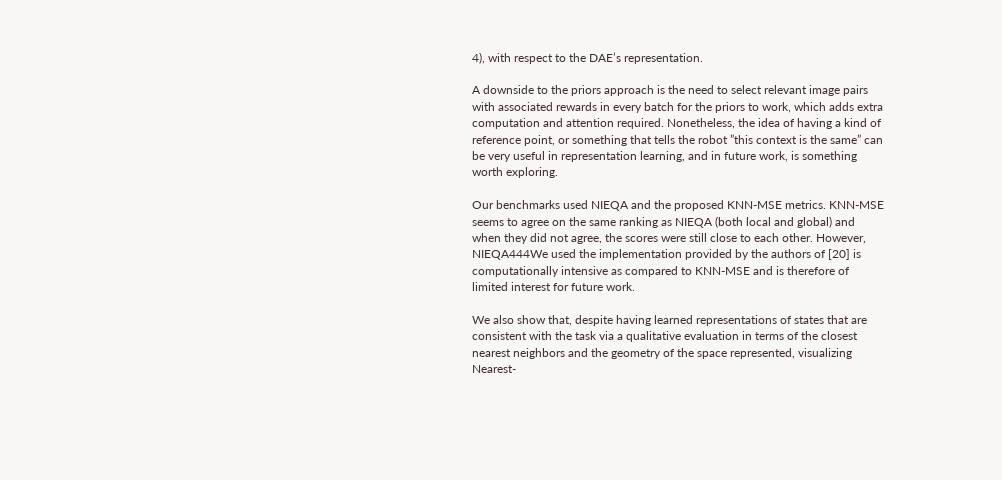4), with respect to the DAE’s representation.

A downside to the priors approach is the need to select relevant image pairs with associated rewards in every batch for the priors to work, which adds extra computation and attention required. Nonetheless, the idea of having a kind of reference point, or something that tells the robot ”this context is the same” can be very useful in representation learning, and in future work, is something worth exploring.

Our benchmarks used NIEQA and the proposed KNN-MSE metrics. KNN-MSE seems to agree on the same ranking as NIEQA (both local and global) and when they did not agree, the scores were still close to each other. However, NIEQA444We used the implementation provided by the authors of [20] is computationally intensive as compared to KNN-MSE and is therefore of limited interest for future work.

We also show that, despite having learned representations of states that are consistent with the task via a qualitative evaluation in terms of the closest nearest neighbors and the geometry of the space represented, visualizing Nearest-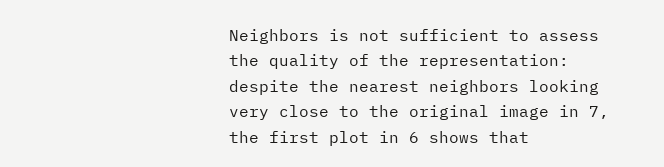Neighbors is not sufficient to assess the quality of the representation: despite the nearest neighbors looking very close to the original image in 7, the first plot in 6 shows that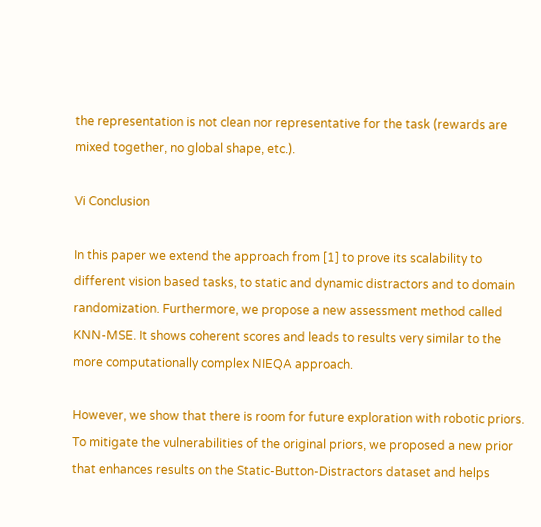the representation is not clean nor representative for the task (rewards are mixed together, no global shape, etc.).

Vi Conclusion

In this paper we extend the approach from [1] to prove its scalability to different vision based tasks, to static and dynamic distractors and to domain randomization. Furthermore, we propose a new assessment method called KNN-MSE. It shows coherent scores and leads to results very similar to the more computationally complex NIEQA approach.

However, we show that there is room for future exploration with robotic priors. To mitigate the vulnerabilities of the original priors, we proposed a new prior that enhances results on the Static-Button-Distractors dataset and helps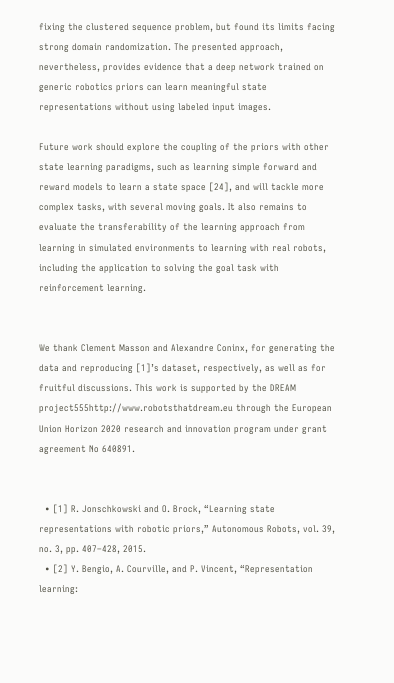fixing the clustered sequence problem, but found its limits facing strong domain randomization. The presented approach, nevertheless, provides evidence that a deep network trained on generic robotics priors can learn meaningful state representations without using labeled input images.

Future work should explore the coupling of the priors with other state learning paradigms, such as learning simple forward and reward models to learn a state space [24], and will tackle more complex tasks, with several moving goals. It also remains to evaluate the transferability of the learning approach from learning in simulated environments to learning with real robots, including the application to solving the goal task with reinforcement learning.


We thank Clement Masson and Alexandre Coninx, for generating the data and reproducing [1]’s dataset, respectively, as well as for fruitful discussions. This work is supported by the DREAM project555http://www.robotsthatdream.eu through the European Union Horizon 2020 research and innovation program under grant agreement No 640891.


  • [1] R. Jonschkowski and O. Brock, “Learning state representations with robotic priors,” Autonomous Robots, vol. 39, no. 3, pp. 407–428, 2015.
  • [2] Y. Bengio, A. Courville, and P. Vincent, “Representation learning: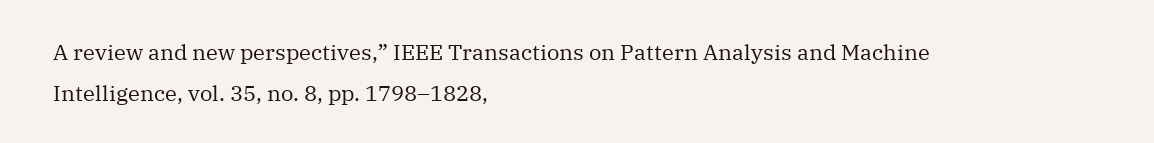A review and new perspectives,” IEEE Transactions on Pattern Analysis and Machine Intelligence, vol. 35, no. 8, pp. 1798–1828,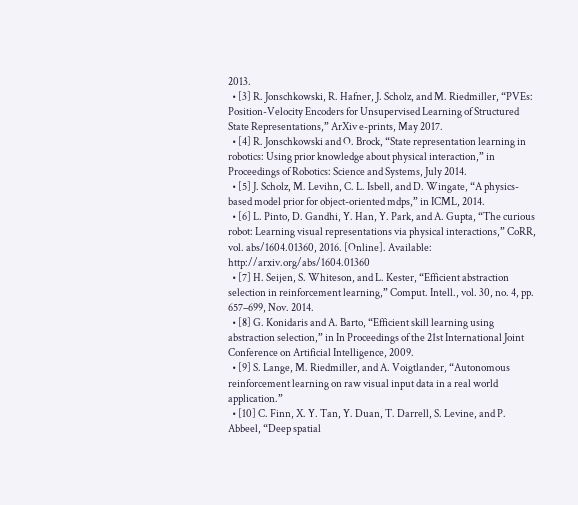2013.
  • [3] R. Jonschkowski, R. Hafner, J. Scholz, and M. Riedmiller, “PVEs: Position-Velocity Encoders for Unsupervised Learning of Structured State Representations,” ArXiv e-prints, May 2017.
  • [4] R. Jonschkowski and O. Brock, “State representation learning in robotics: Using prior knowledge about physical interaction,” in Proceedings of Robotics: Science and Systems, July 2014.
  • [5] J. Scholz, M. Levihn, C. L. Isbell, and D. Wingate, “A physics-based model prior for object-oriented mdps,” in ICML, 2014.
  • [6] L. Pinto, D. Gandhi, Y. Han, Y. Park, and A. Gupta, “The curious robot: Learning visual representations via physical interactions,” CoRR, vol. abs/1604.01360, 2016. [Online]. Available: http://arxiv.org/abs/1604.01360
  • [7] H. Seijen, S. Whiteson, and L. Kester, “Efficient abstraction selection in reinforcement learning,” Comput. Intell., vol. 30, no. 4, pp. 657–699, Nov. 2014.
  • [8] G. Konidaris and A. Barto, “Efficient skill learning using abstraction selection,” in In Proceedings of the 21st International Joint Conference on Artificial Intelligence, 2009.
  • [9] S. Lange, M. Riedmiller, and A. Voigtlander, “Autonomous reinforcement learning on raw visual input data in a real world application.”
  • [10] C. Finn, X. Y. Tan, Y. Duan, T. Darrell, S. Levine, and P. Abbeel, “Deep spatial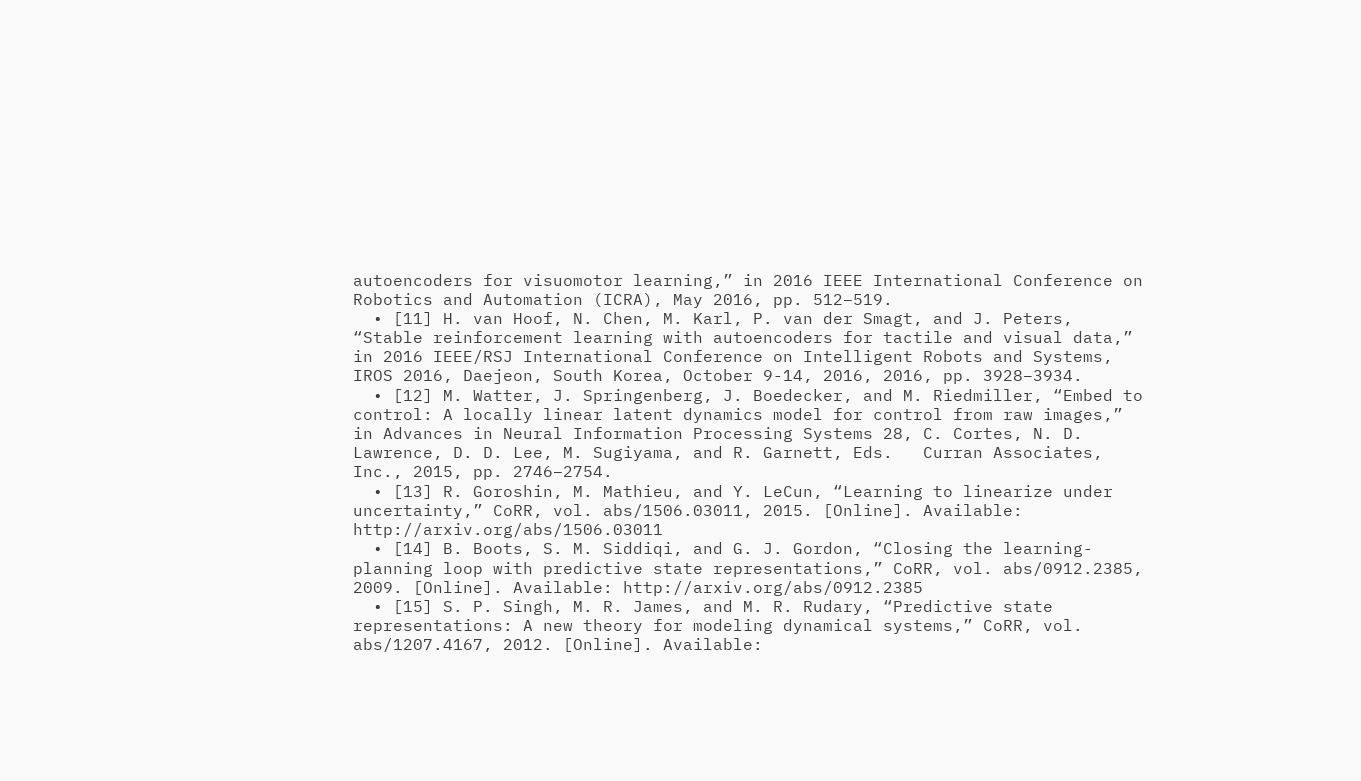autoencoders for visuomotor learning,” in 2016 IEEE International Conference on Robotics and Automation (ICRA), May 2016, pp. 512–519.
  • [11] H. van Hoof, N. Chen, M. Karl, P. van der Smagt, and J. Peters, “Stable reinforcement learning with autoencoders for tactile and visual data,” in 2016 IEEE/RSJ International Conference on Intelligent Robots and Systems, IROS 2016, Daejeon, South Korea, October 9-14, 2016, 2016, pp. 3928–3934.
  • [12] M. Watter, J. Springenberg, J. Boedecker, and M. Riedmiller, “Embed to control: A locally linear latent dynamics model for control from raw images,” in Advances in Neural Information Processing Systems 28, C. Cortes, N. D. Lawrence, D. D. Lee, M. Sugiyama, and R. Garnett, Eds.   Curran Associates, Inc., 2015, pp. 2746–2754.
  • [13] R. Goroshin, M. Mathieu, and Y. LeCun, “Learning to linearize under uncertainty,” CoRR, vol. abs/1506.03011, 2015. [Online]. Available: http://arxiv.org/abs/1506.03011
  • [14] B. Boots, S. M. Siddiqi, and G. J. Gordon, “Closing the learning-planning loop with predictive state representations,” CoRR, vol. abs/0912.2385, 2009. [Online]. Available: http://arxiv.org/abs/0912.2385
  • [15] S. P. Singh, M. R. James, and M. R. Rudary, “Predictive state representations: A new theory for modeling dynamical systems,” CoRR, vol. abs/1207.4167, 2012. [Online]. Available: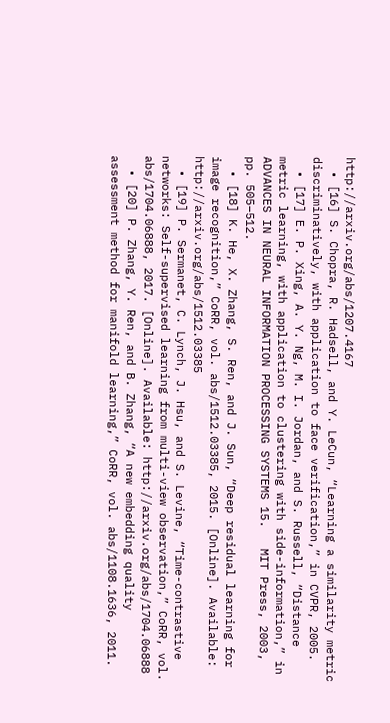http://arxiv.org/abs/1207.4167
  • [16] S. Chopra, R. Hadsell, and Y. LeCun, “Learning a similarity metric discriminatively, with application to face verification,” in CVPR, 2005.
  • [17] E. P. Xing, A. Y. Ng, M. I. Jordan, and S. Russell, “Distance metric learning, with application to clustering with side-information,” in ADVANCES IN NEURAL INFORMATION PROCESSING SYSTEMS 15.   MIT Press, 2003, pp. 505–512.
  • [18] K. He, X. Zhang, S. Ren, and J. Sun, “Deep residual learning for image recognition,” CoRR, vol. abs/1512.03385, 2015. [Online]. Available: http://arxiv.org/abs/1512.03385
  • [19] P. Sermanet, C. Lynch, J. Hsu, and S. Levine, “Time-contrastive networks: Self-supervised learning from multi-view observation,” CoRR, vol. abs/1704.06888, 2017. [Online]. Available: http://arxiv.org/abs/1704.06888
  • [20] P. Zhang, Y. Ren, and B. Zhang, “A new embedding quality assessment method for manifold learning,” CoRR, vol. abs/1108.1636, 2011.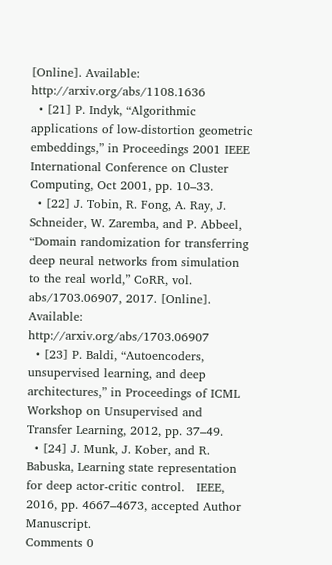[Online]. Available: http://arxiv.org/abs/1108.1636
  • [21] P. Indyk, “Algorithmic applications of low-distortion geometric embeddings,” in Proceedings 2001 IEEE International Conference on Cluster Computing, Oct 2001, pp. 10–33.
  • [22] J. Tobin, R. Fong, A. Ray, J. Schneider, W. Zaremba, and P. Abbeel, “Domain randomization for transferring deep neural networks from simulation to the real world,” CoRR, vol. abs/1703.06907, 2017. [Online]. Available: http://arxiv.org/abs/1703.06907
  • [23] P. Baldi, “Autoencoders, unsupervised learning, and deep architectures,” in Proceedings of ICML Workshop on Unsupervised and Transfer Learning, 2012, pp. 37–49.
  • [24] J. Munk, J. Kober, and R. Babuska, Learning state representation for deep actor-critic control.   IEEE, 2016, pp. 4667–4673, accepted Author Manuscript.
Comments 0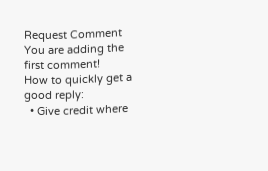Request Comment
You are adding the first comment!
How to quickly get a good reply:
  • Give credit where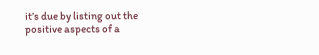it’s due by listing out the positive aspects of a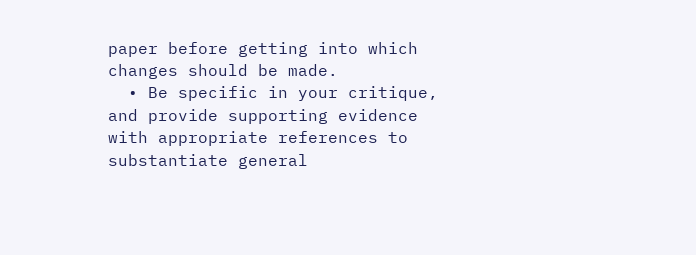paper before getting into which changes should be made.
  • Be specific in your critique, and provide supporting evidence with appropriate references to substantiate general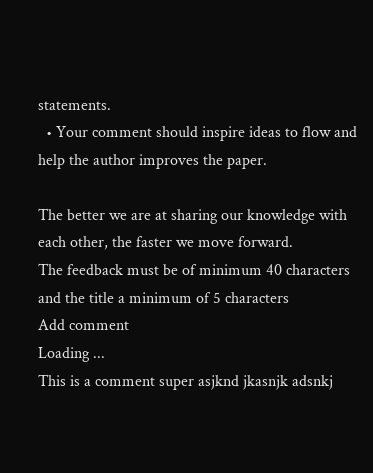statements.
  • Your comment should inspire ideas to flow and help the author improves the paper.

The better we are at sharing our knowledge with each other, the faster we move forward.
The feedback must be of minimum 40 characters and the title a minimum of 5 characters
Add comment
Loading ...
This is a comment super asjknd jkasnjk adsnkj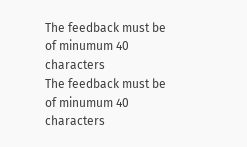The feedback must be of minumum 40 characters
The feedback must be of minumum 40 characters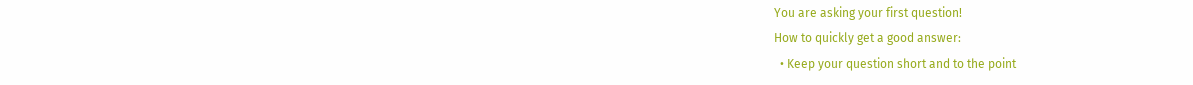You are asking your first question!
How to quickly get a good answer:
  • Keep your question short and to the point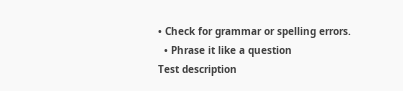• Check for grammar or spelling errors.
  • Phrase it like a question
Test description